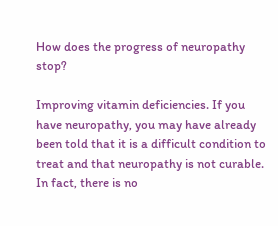How does the progress of neuropathy stop?

Improving vitamin deficiencies. If you have neuropathy, you may have already been told that it is a difficult condition to treat and that neuropathy is not curable. In fact, there is no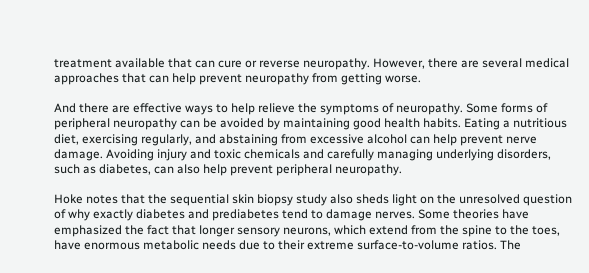treatment available that can cure or reverse neuropathy. However, there are several medical approaches that can help prevent neuropathy from getting worse.

And there are effective ways to help relieve the symptoms of neuropathy. Some forms of peripheral neuropathy can be avoided by maintaining good health habits. Eating a nutritious diet, exercising regularly, and abstaining from excessive alcohol can help prevent nerve damage. Avoiding injury and toxic chemicals and carefully managing underlying disorders, such as diabetes, can also help prevent peripheral neuropathy.

Hoke notes that the sequential skin biopsy study also sheds light on the unresolved question of why exactly diabetes and prediabetes tend to damage nerves. Some theories have emphasized the fact that longer sensory neurons, which extend from the spine to the toes, have enormous metabolic needs due to their extreme surface-to-volume ratios. The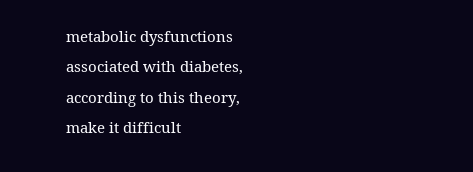metabolic dysfunctions associated with diabetes, according to this theory, make it difficult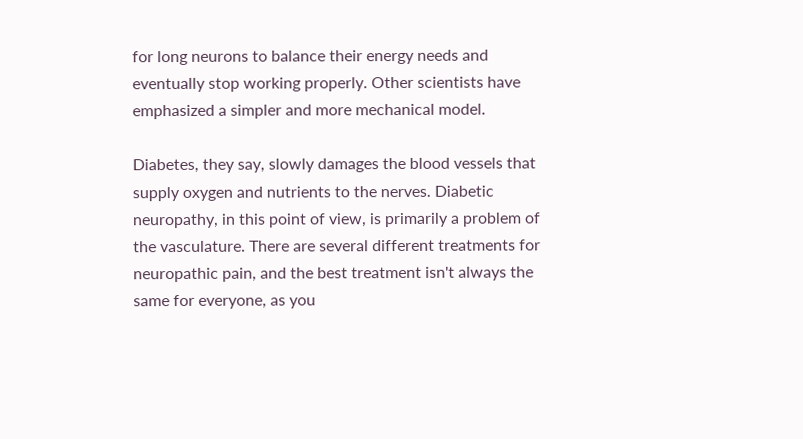for long neurons to balance their energy needs and eventually stop working properly. Other scientists have emphasized a simpler and more mechanical model.

Diabetes, they say, slowly damages the blood vessels that supply oxygen and nutrients to the nerves. Diabetic neuropathy, in this point of view, is primarily a problem of the vasculature. There are several different treatments for neuropathic pain, and the best treatment isn't always the same for everyone, as you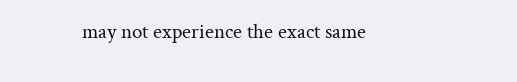may not experience the exact same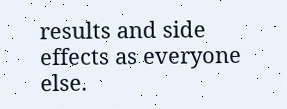results and side effects as everyone else.